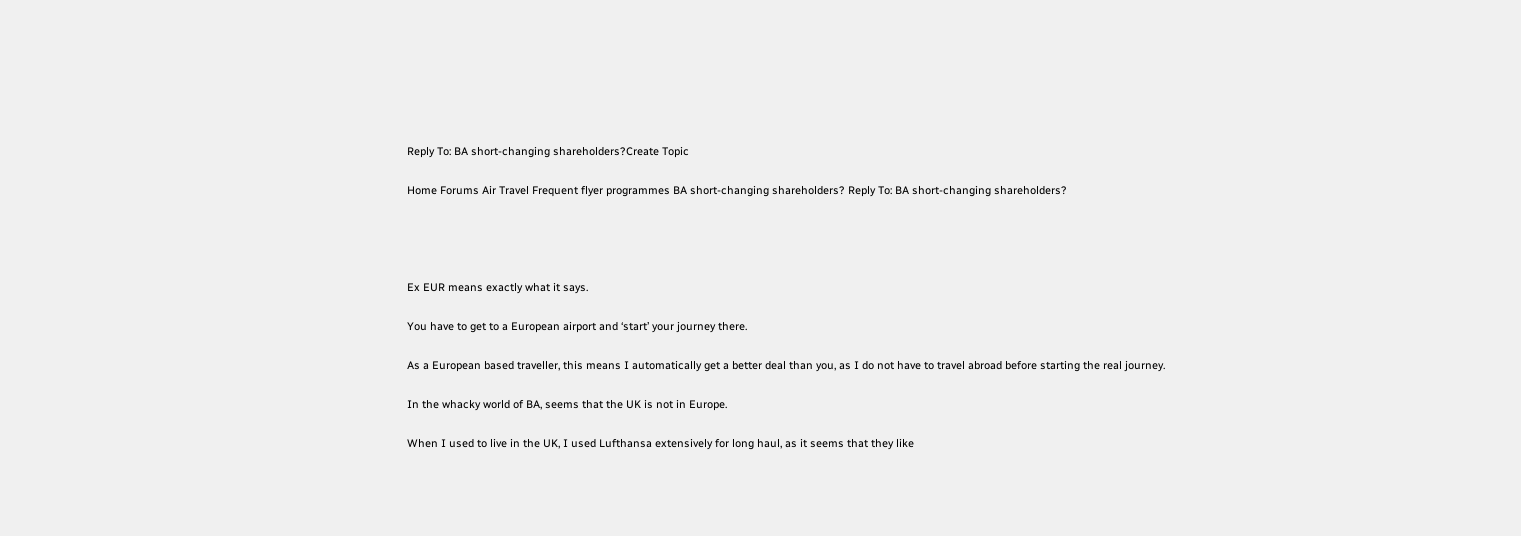Reply To: BA short-changing shareholders?Create Topic

Home Forums Air Travel Frequent flyer programmes BA short-changing shareholders? Reply To: BA short-changing shareholders?




Ex EUR means exactly what it says.

You have to get to a European airport and ‘start’ your journey there.

As a European based traveller, this means I automatically get a better deal than you, as I do not have to travel abroad before starting the real journey.

In the whacky world of BA, seems that the UK is not in Europe.

When I used to live in the UK, I used Lufthansa extensively for long haul, as it seems that they like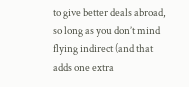to give better deals abroad, so long as you don’t mind flying indirect (and that adds one extra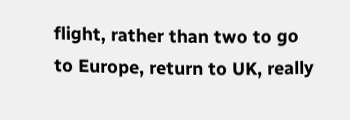flight, rather than two to go to Europe, return to UK, really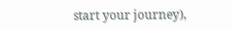start your journey),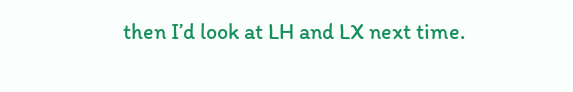then I’d look at LH and LX next time.